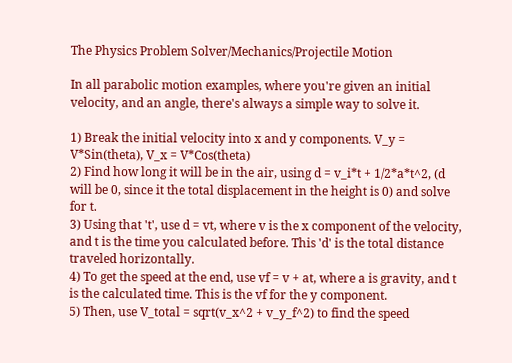The Physics Problem Solver/Mechanics/Projectile Motion

In all parabolic motion examples, where you're given an initial velocity, and an angle, there's always a simple way to solve it.

1) Break the initial velocity into x and y components. V_y = V*Sin(theta), V_x = V*Cos(theta)
2) Find how long it will be in the air, using d = v_i*t + 1/2*a*t^2, (d will be 0, since it the total displacement in the height is 0) and solve for t.
3) Using that 't', use d = vt, where v is the x component of the velocity, and t is the time you calculated before. This 'd' is the total distance traveled horizontally.
4) To get the speed at the end, use vf = v + at, where a is gravity, and t is the calculated time. This is the vf for the y component.
5) Then, use V_total = sqrt(v_x^2 + v_y_f^2) to find the speed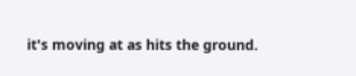it's moving at as hits the ground.